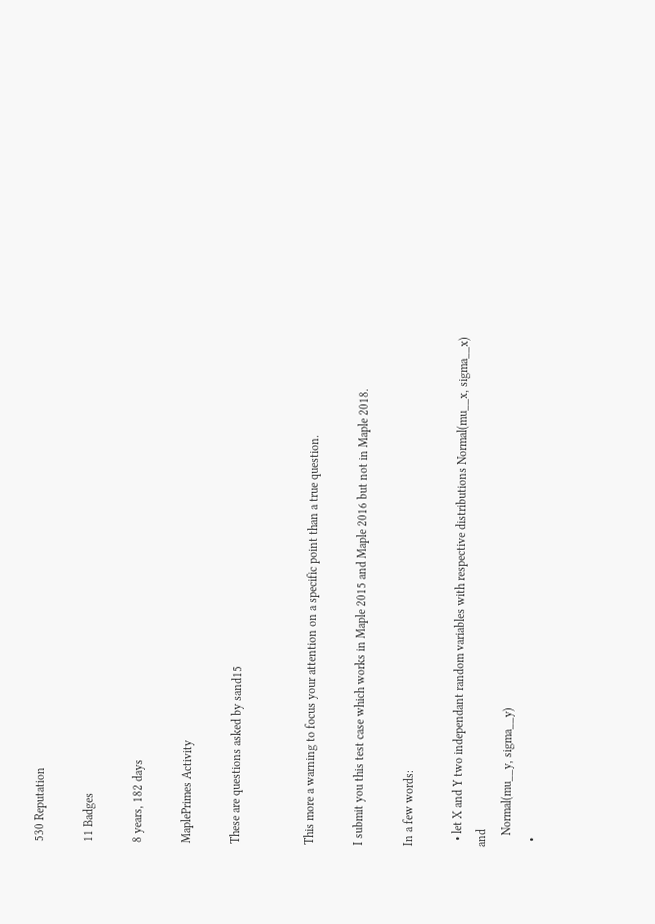530 Reputation

11 Badges

8 years, 182 days

MaplePrimes Activity

These are questions asked by sand15


This more a warning to focus your attention on a specific point than a true question.

I submit you this test case which works in Maple 2015 and Maple 2016 but not in Maple 2018.

In a few words:

  • let X and Y two independant random variables with respective distributions Normal(mu__x, sigma__x) and
    Normal(mu__y, sigma__y)
  •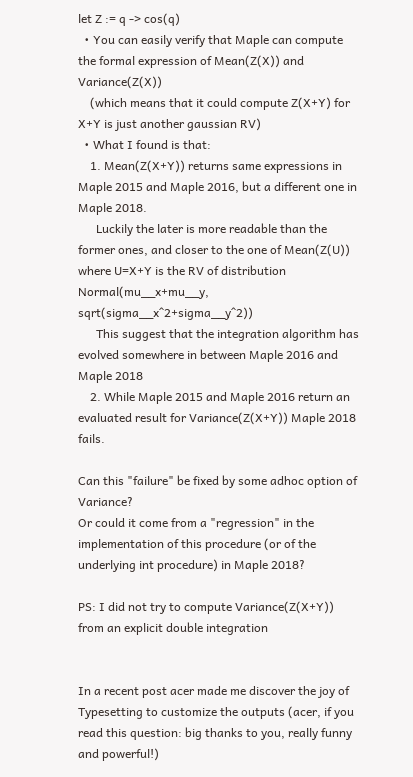let Z := q -> cos(q)
  • You can easily verify that Maple can compute the formal expression of Mean(Z(X)) and Variance(Z(X))
    (which means that it could compute Z(X+Y) for X+Y is just another gaussian RV)
  • What I found is that:
    1. Mean(Z(X+Y)) returns same expressions in Maple 2015 and Maple 2016, but a different one in Maple 2018.
      Luckily the later is more readable than the former ones, and closer to the one of Mean(Z(U))  where U=X+Y is the RV of distribution Normal(mu__x+mu__y, sqrt(sigma__x^2+sigma__y^2))
      This suggest that the integration algorithm has evolved somewhere in between Maple 2016 and Maple 2018
    2. While Maple 2015 and Maple 2016 return an evaluated result for Variance(Z(X+Y)) Maple 2018 fails.

Can this "failure" be fixed by some adhoc option of Variance?
Or could it come from a "regression" in the implementation of this procedure (or of the underlying int procedure) in Maple 2018?

PS: I did not try to compute Variance(Z(X+Y)) from an explicit double integration


In a recent post acer made me discover the joy of Typesetting to customize the outputs (acer, if you read this question: big thanks to you, really funny and powerful!)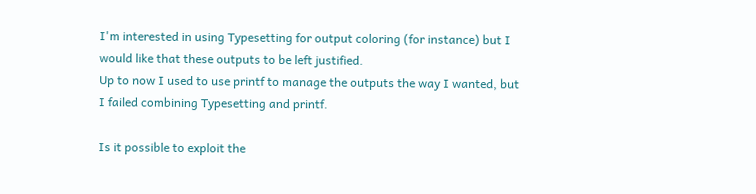I'm interested in using Typesetting for output coloring (for instance) but I would like that these outputs to be left justified.
Up to now I used to use printf to manage the outputs the way I wanted, but I failed combining Typesetting and printf.

Is it possible to exploit the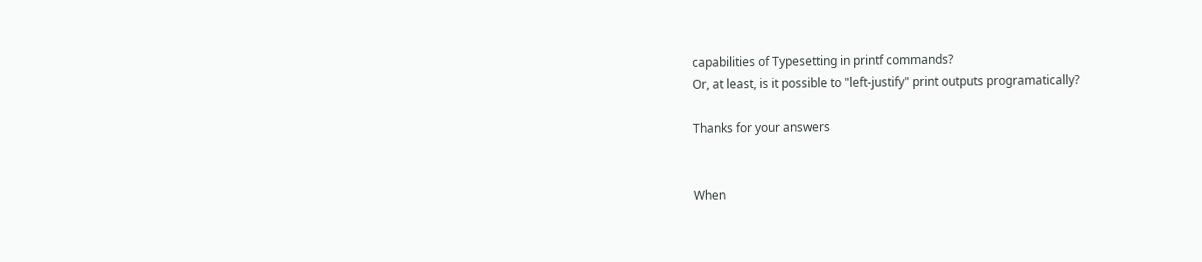capabilities of Typesetting in printf commands?
Or, at least, is it possible to "left-justify" print outputs programatically?

Thanks for your answers


When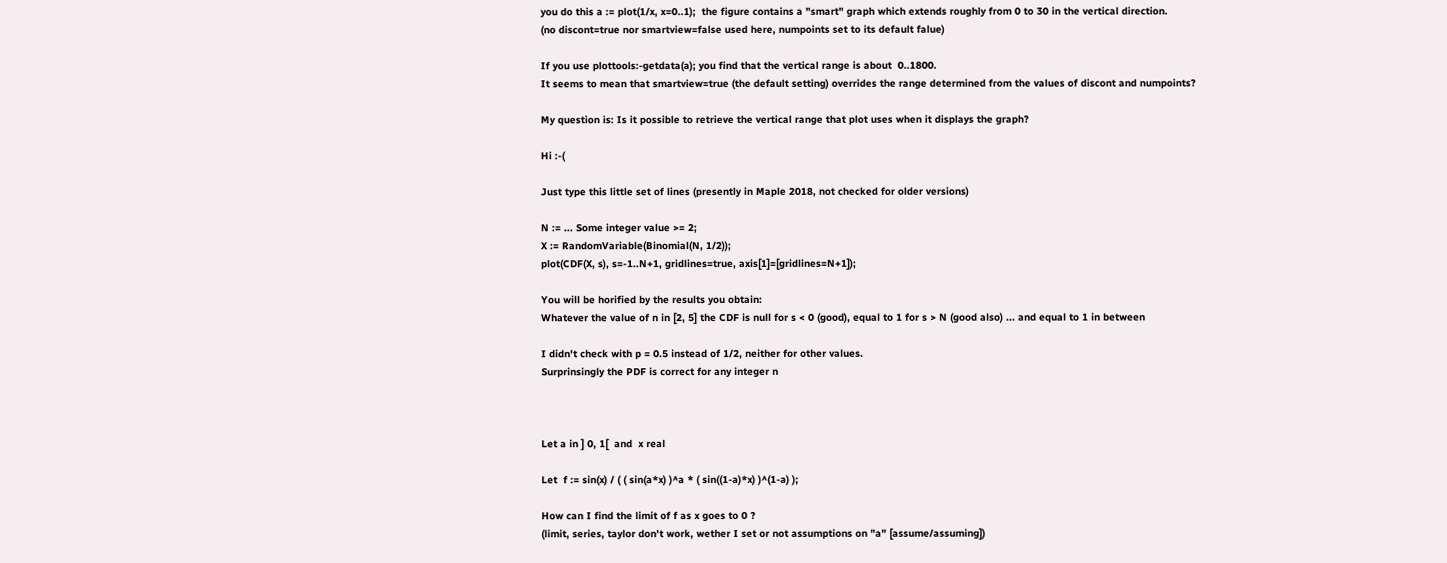you do this a := plot(1/x, x=0..1);  the figure contains a "smart" graph which extends roughly from 0 to 30 in the vertical direction.
(no discont=true nor smartview=false used here, numpoints set to its default falue)

If you use plottools:-getdata(a); you find that the vertical range is about  0..1800.
It seems to mean that smartview=true (the default setting) overrides the range determined from the values of discont and numpoints?

My question is: Is it possible to retrieve the vertical range that plot uses when it displays the graph?

Hi :-(

Just type this little set of lines (presently in Maple 2018, not checked for older versions)

N := ... Some integer value >= 2;
X := RandomVariable(Binomial(N, 1/2));
plot(CDF(X, s), s=-1..N+1, gridlines=true, axis[1]=[gridlines=N+1]);

You will be horified by the results you obtain:
Whatever the value of n in [2, 5] the CDF is null for s < 0 (good), equal to 1 for s > N (good also) ... and equal to 1 in between

I didn't check with p = 0.5 instead of 1/2, neither for other values.
Surprinsingly the PDF is correct for any integer n



Let a in ] 0, 1[  and  x real

Let  f := sin(x) / ( ( sin(a*x) )^a * ( sin((1-a)*x) )^(1-a) );

How can I find the limit of f as x goes to 0 ?
(limit, series, taylor don't work, wether I set or not assumptions on "a" [assume/assuming])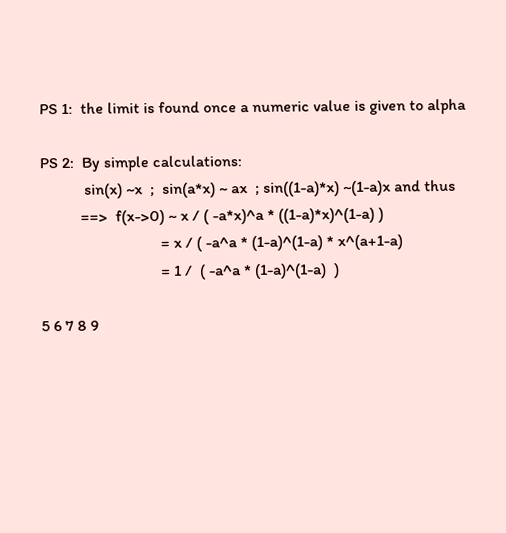PS 1:  the limit is found once a numeric value is given to alpha

PS 2:  By simple calculations:
           sin(x) ~x  ;  sin(a*x) ~ ax  ; sin((1-a)*x) ~(1-a)x and thus
          ==>  f(x->0) ~ x / ( -a*x)^a * ((1-a)*x)^(1-a) )
                              = x / ( -a^a * (1-a)^(1-a) * x^(a+1-a)
                              = 1 /  ( -a^a * (1-a)^(1-a)  )

5 6 7 8 9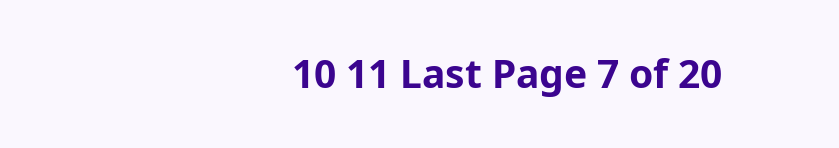10 11 Last Page 7 of 20